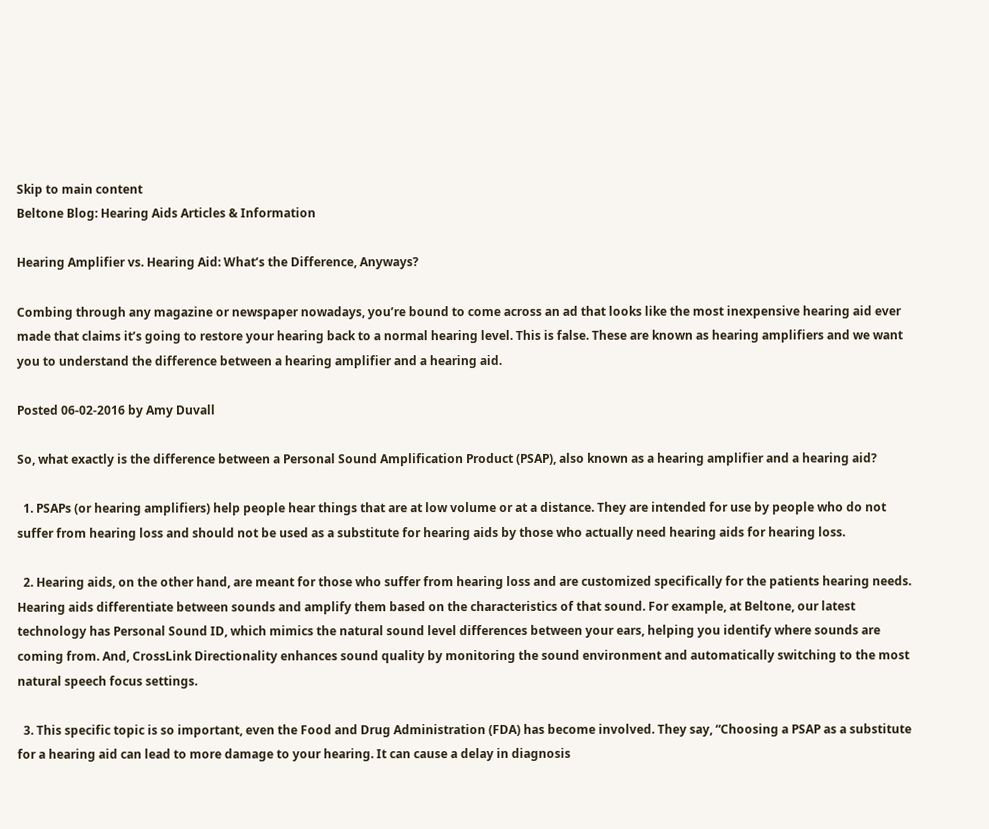Skip to main content
Beltone Blog: Hearing Aids Articles & Information

Hearing Amplifier vs. Hearing Aid: What’s the Difference, Anyways?

Combing through any magazine or newspaper nowadays, you’re bound to come across an ad that looks like the most inexpensive hearing aid ever made that claims it’s going to restore your hearing back to a normal hearing level. This is false. These are known as hearing amplifiers and we want you to understand the difference between a hearing amplifier and a hearing aid.

Posted 06-02-2016 by Amy Duvall

So, what exactly is the difference between a Personal Sound Amplification Product (PSAP), also known as a hearing amplifier and a hearing aid?

  1. PSAPs (or hearing amplifiers) help people hear things that are at low volume or at a distance. They are intended for use by people who do not suffer from hearing loss and should not be used as a substitute for hearing aids by those who actually need hearing aids for hearing loss.

  2. Hearing aids, on the other hand, are meant for those who suffer from hearing loss and are customized specifically for the patients hearing needs. Hearing aids differentiate between sounds and amplify them based on the characteristics of that sound. For example, at Beltone, our latest technology has Personal Sound ID, which mimics the natural sound level differences between your ears, helping you identify where sounds are coming from. And, CrossLink Directionality enhances sound quality by monitoring the sound environment and automatically switching to the most natural speech focus settings.

  3. This specific topic is so important, even the Food and Drug Administration (FDA) has become involved. They say, “Choosing a PSAP as a substitute for a hearing aid can lead to more damage to your hearing. It can cause a delay in diagnosis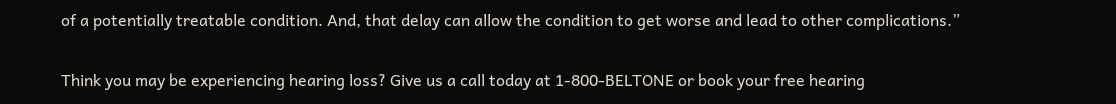of a potentially treatable condition. And, that delay can allow the condition to get worse and lead to other complications.”

Think you may be experiencing hearing loss? Give us a call today at 1-800-BELTONE or book your free hearing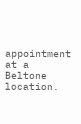appointment at a Beltone location.